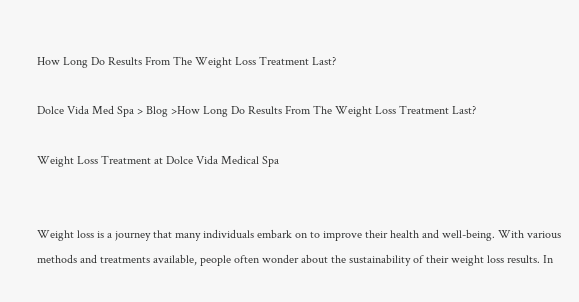How Long Do Results From The Weight Loss Treatment Last?

Dolce Vida Med Spa > Blog >How Long Do Results From The Weight Loss Treatment Last?

Weight Loss Treatment at Dolce Vida Medical Spa


Weight loss is a journey that many individuals embark on to improve their health and well-being. With various methods and treatments available, people often wonder about the sustainability of their weight loss results. In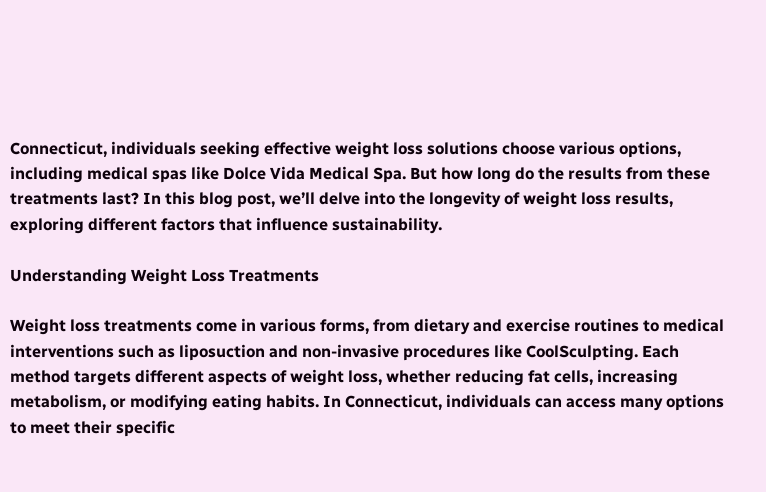Connecticut, individuals seeking effective weight loss solutions choose various options, including medical spas like Dolce Vida Medical Spa. But how long do the results from these treatments last? In this blog post, we’ll delve into the longevity of weight loss results, exploring different factors that influence sustainability.

Understanding Weight Loss Treatments

Weight loss treatments come in various forms, from dietary and exercise routines to medical interventions such as liposuction and non-invasive procedures like CoolSculpting. Each method targets different aspects of weight loss, whether reducing fat cells, increasing metabolism, or modifying eating habits. In Connecticut, individuals can access many options to meet their specific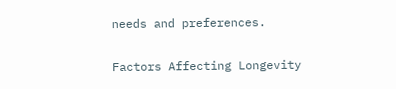needs and preferences.

Factors Affecting Longevity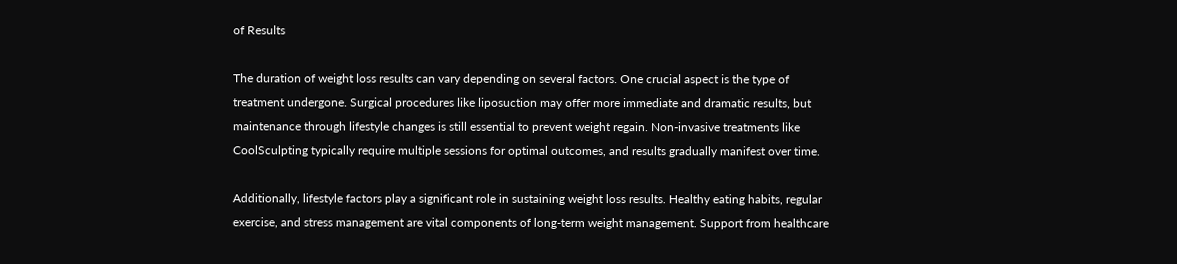of Results

The duration of weight loss results can vary depending on several factors. One crucial aspect is the type of treatment undergone. Surgical procedures like liposuction may offer more immediate and dramatic results, but maintenance through lifestyle changes is still essential to prevent weight regain. Non-invasive treatments like CoolSculpting typically require multiple sessions for optimal outcomes, and results gradually manifest over time.

Additionally, lifestyle factors play a significant role in sustaining weight loss results. Healthy eating habits, regular exercise, and stress management are vital components of long-term weight management. Support from healthcare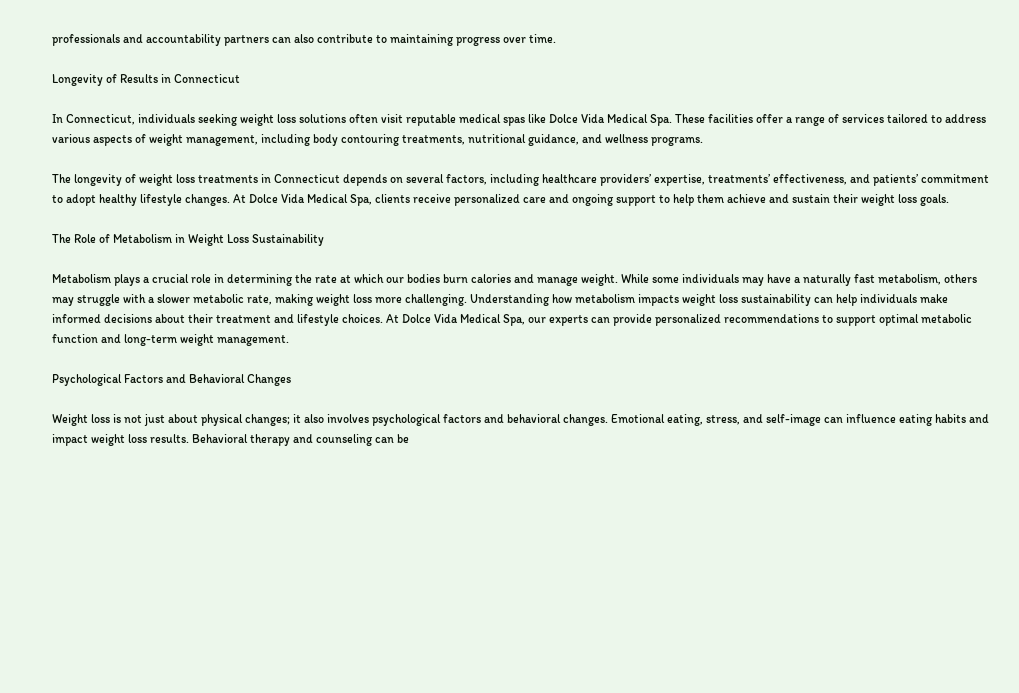professionals and accountability partners can also contribute to maintaining progress over time.

Longevity of Results in Connecticut

In Connecticut, individuals seeking weight loss solutions often visit reputable medical spas like Dolce Vida Medical Spa. These facilities offer a range of services tailored to address various aspects of weight management, including body contouring treatments, nutritional guidance, and wellness programs.

The longevity of weight loss treatments in Connecticut depends on several factors, including healthcare providers’ expertise, treatments’ effectiveness, and patients’ commitment to adopt healthy lifestyle changes. At Dolce Vida Medical Spa, clients receive personalized care and ongoing support to help them achieve and sustain their weight loss goals.

The Role of Metabolism in Weight Loss Sustainability

Metabolism plays a crucial role in determining the rate at which our bodies burn calories and manage weight. While some individuals may have a naturally fast metabolism, others may struggle with a slower metabolic rate, making weight loss more challenging. Understanding how metabolism impacts weight loss sustainability can help individuals make informed decisions about their treatment and lifestyle choices. At Dolce Vida Medical Spa, our experts can provide personalized recommendations to support optimal metabolic function and long-term weight management.

Psychological Factors and Behavioral Changes

Weight loss is not just about physical changes; it also involves psychological factors and behavioral changes. Emotional eating, stress, and self-image can influence eating habits and impact weight loss results. Behavioral therapy and counseling can be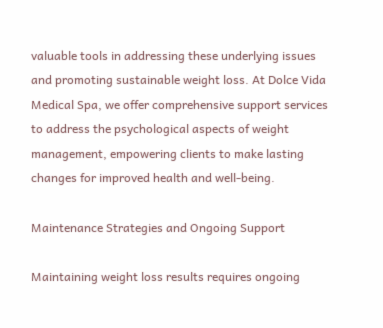valuable tools in addressing these underlying issues and promoting sustainable weight loss. At Dolce Vida Medical Spa, we offer comprehensive support services to address the psychological aspects of weight management, empowering clients to make lasting changes for improved health and well-being.

Maintenance Strategies and Ongoing Support

Maintaining weight loss results requires ongoing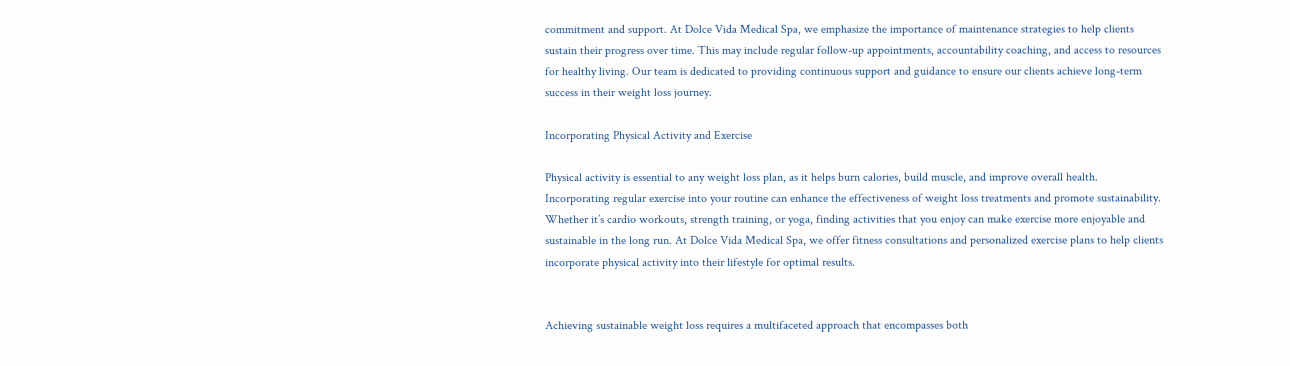commitment and support. At Dolce Vida Medical Spa, we emphasize the importance of maintenance strategies to help clients sustain their progress over time. This may include regular follow-up appointments, accountability coaching, and access to resources for healthy living. Our team is dedicated to providing continuous support and guidance to ensure our clients achieve long-term success in their weight loss journey.

Incorporating Physical Activity and Exercise

Physical activity is essential to any weight loss plan, as it helps burn calories, build muscle, and improve overall health. Incorporating regular exercise into your routine can enhance the effectiveness of weight loss treatments and promote sustainability. Whether it’s cardio workouts, strength training, or yoga, finding activities that you enjoy can make exercise more enjoyable and sustainable in the long run. At Dolce Vida Medical Spa, we offer fitness consultations and personalized exercise plans to help clients incorporate physical activity into their lifestyle for optimal results.


Achieving sustainable weight loss requires a multifaceted approach that encompasses both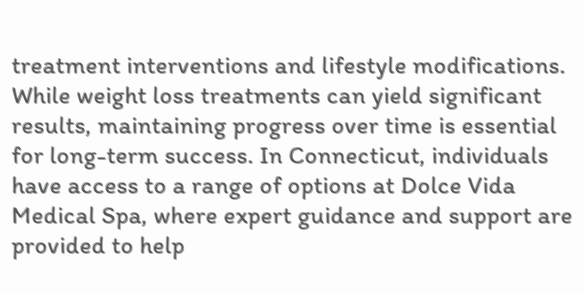treatment interventions and lifestyle modifications. While weight loss treatments can yield significant results, maintaining progress over time is essential for long-term success. In Connecticut, individuals have access to a range of options at Dolce Vida Medical Spa, where expert guidance and support are provided to help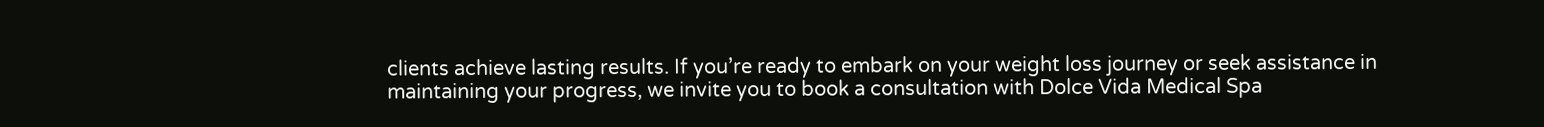clients achieve lasting results. If you’re ready to embark on your weight loss journey or seek assistance in maintaining your progress, we invite you to book a consultation with Dolce Vida Medical Spa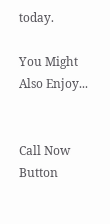today.

You Might Also Enjoy...


Call Now Button